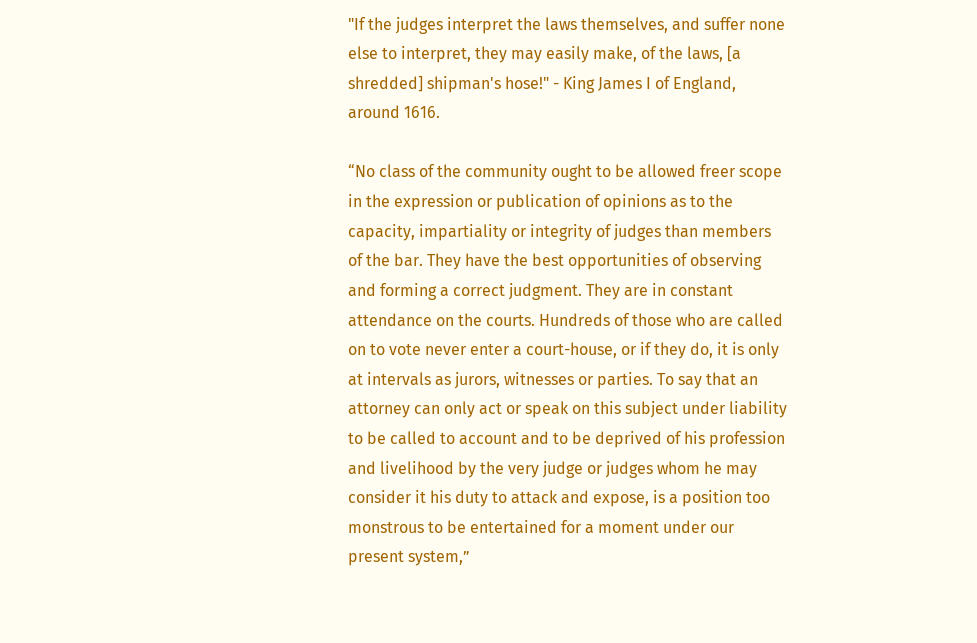"If the judges interpret the laws themselves, and suffer none else to interpret, they may easily make, of the laws, [a shredded] shipman's hose!" - King James I of England, around 1616.

“No class of the community ought to be allowed freer scope in the expression or publication of opinions as to the capacity, impartiality or integrity of judges than members of the bar. They have the best opportunities of observing and forming a correct judgment. They are in constant attendance on the courts. Hundreds of those who are called on to vote never enter a court-house, or if they do, it is only at intervals as jurors, witnesses or parties. To say that an attorney can only act or speak on this subject under liability to be called to account and to be deprived of his profession and livelihood by the very judge or judges whom he may consider it his duty to attack and expose, is a position too monstrous to be entertained for a moment under our present system,”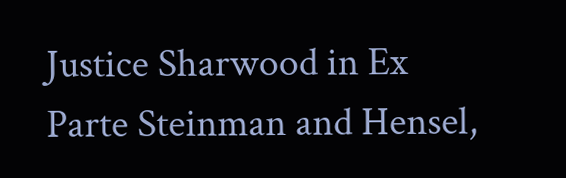Justice Sharwood in Ex Parte Steinman and Hensel,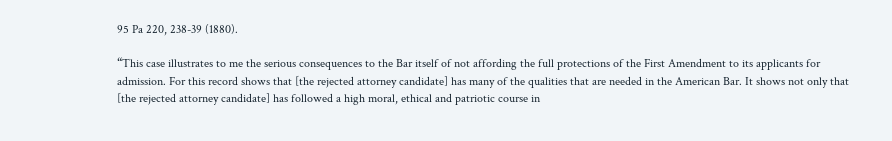95 Pa 220, 238-39 (1880).

“This case illustrates to me the serious consequences to the Bar itself of not affording the full protections of the First Amendment to its applicants for admission. For this record shows that [the rejected attorney candidate] has many of the qualities that are needed in the American Bar. It shows not only that [the rejected attorney candidate] has followed a high moral, ethical and patriotic course in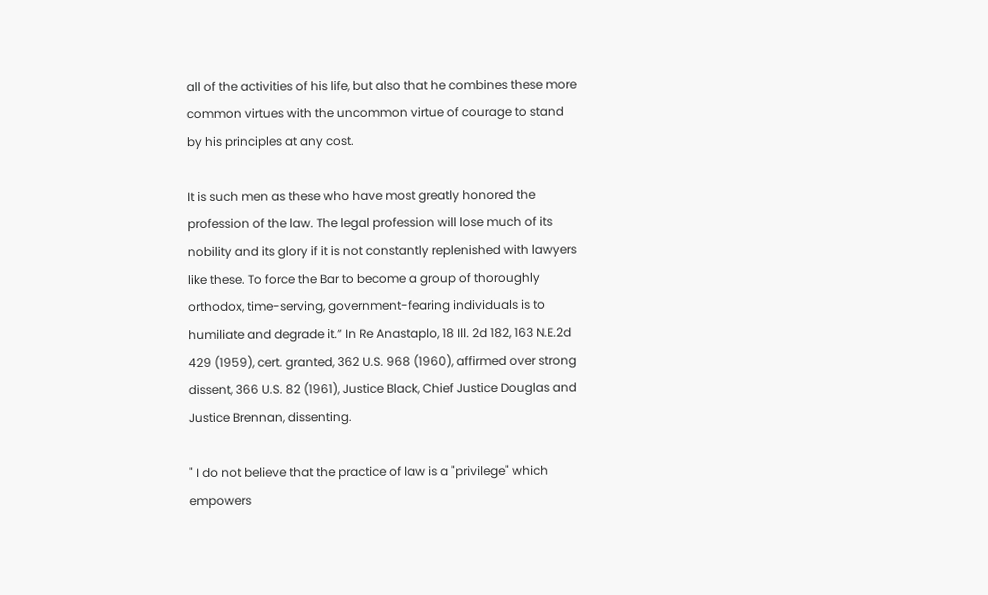all of the activities of his life, but also that he combines these more common virtues with the uncommon virtue of courage to stand by his principles at any cost.

It is such men as these who have most greatly honored the profession of the law. The legal profession will lose much of its nobility and its glory if it is not constantly replenished with lawyers like these. To force the Bar to become a group of thoroughly orthodox, time-serving, government-fearing individuals is to humiliate and degrade it.” In Re Anastaplo, 18 Ill. 2d 182, 163 N.E.2d 429 (1959), cert. granted, 362 U.S. 968 (1960), affirmed over strong dissent, 366 U.S. 82 (1961), Justice Black, Chief Justice Douglas and Justice Brennan, dissenting.

" I do not believe that the practice of law is a "privilege" which empowers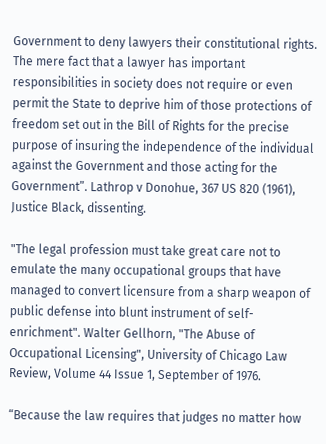Government to deny lawyers their constitutional rights. The mere fact that a lawyer has important responsibilities in society does not require or even permit the State to deprive him of those protections of freedom set out in the Bill of Rights for the precise purpose of insuring the independence of the individual against the Government and those acting for the Government”. Lathrop v Donohue, 367 US 820 (1961), Justice Black, dissenting.

"The legal profession must take great care not to emulate the many occupational groups that have managed to convert licensure from a sharp weapon of public defense into blunt instrument of self-enrichment". Walter Gellhorn, "The Abuse of Occupational Licensing", University of Chicago Law Review, Volume 44 Issue 1, September of 1976.

“Because the law requires that judges no matter how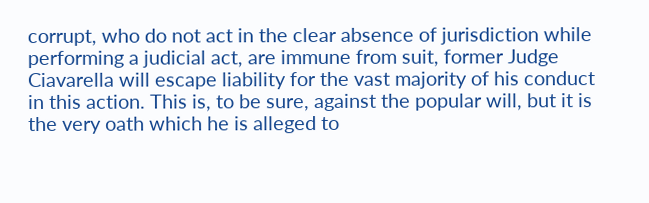corrupt, who do not act in the clear absence of jurisdiction while performing a judicial act, are immune from suit, former Judge Ciavarella will escape liability for the vast majority of his conduct in this action. This is, to be sure, against the popular will, but it is the very oath which he is alleged to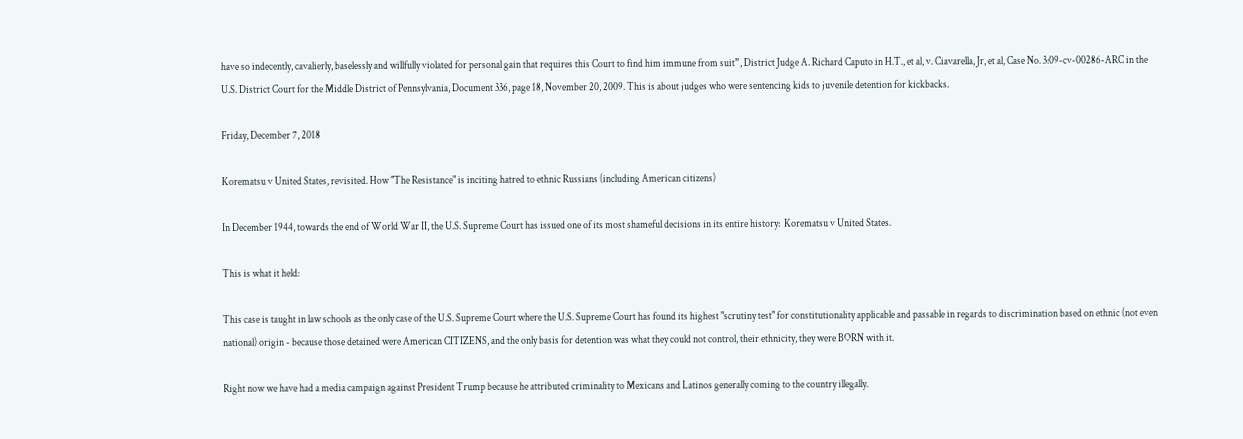have so indecently, cavalierly, baselessly and willfully violated for personal gain that requires this Court to find him immune from suit”, District Judge A. Richard Caputo in H.T., et al, v. Ciavarella, Jr, et al, Case No. 3:09-cv-00286-ARC in the U.S. District Court for the Middle District of Pennsylvania, Document 336, page 18, November 20, 2009. This is about judges who were sentencing kids to juvenile detention for kickbacks.

Friday, December 7, 2018

Korematsu v United States, revisited. How "The Resistance" is inciting hatred to ethnic Russians (including American citizens)

In December 1944, towards the end of World War II, the U.S. Supreme Court has issued one of its most shameful decisions in its entire history:  Korematsu v United States.

This is what it held:

This case is taught in law schools as the only case of the U.S. Supreme Court where the U.S. Supreme Court has found its highest "scrutiny test" for constitutionality applicable and passable in regards to discrimination based on ethnic (not even national) origin - because those detained were American CITIZENS, and the only basis for detention was what they could not control, their ethnicity, they were BORN with it.

Right now we have had a media campaign against President Trump because he attributed criminality to Mexicans and Latinos generally coming to the country illegally.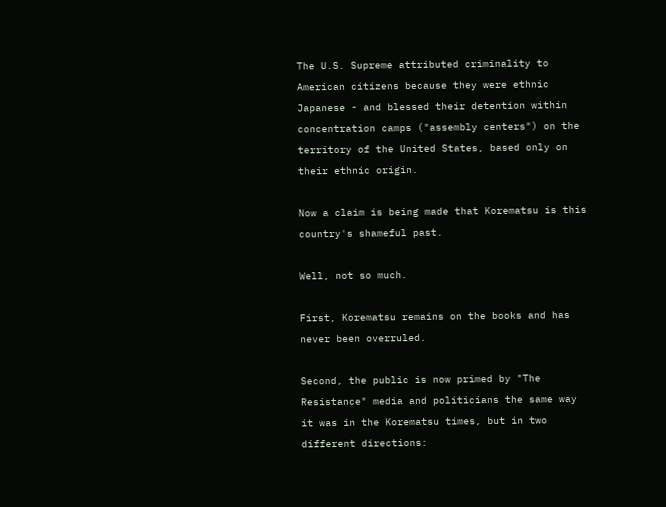The U.S. Supreme attributed criminality to American citizens because they were ethnic Japanese - and blessed their detention within concentration camps ("assembly centers") on the territory of the United States, based only on their ethnic origin.

Now a claim is being made that Korematsu is this country's shameful past.

Well, not so much.

First, Korematsu remains on the books and has never been overruled.

Second, the public is now primed by "The Resistance" media and politicians the same way it was in the Korematsu times, but in two different directions: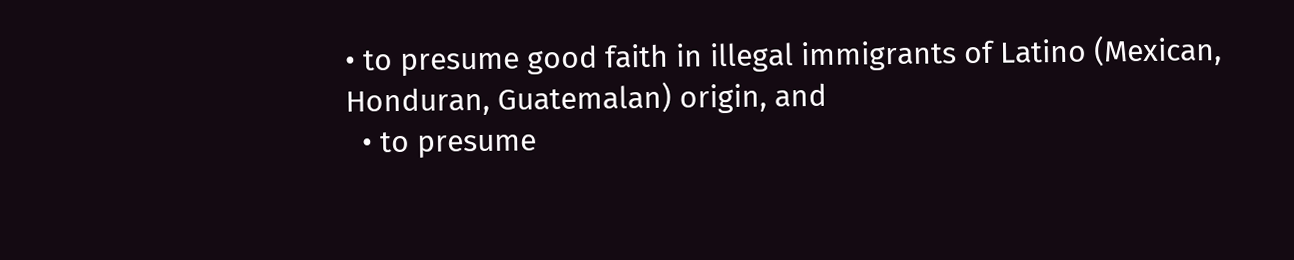• to presume good faith in illegal immigrants of Latino (Mexican, Honduran, Guatemalan) origin, and
  • to presume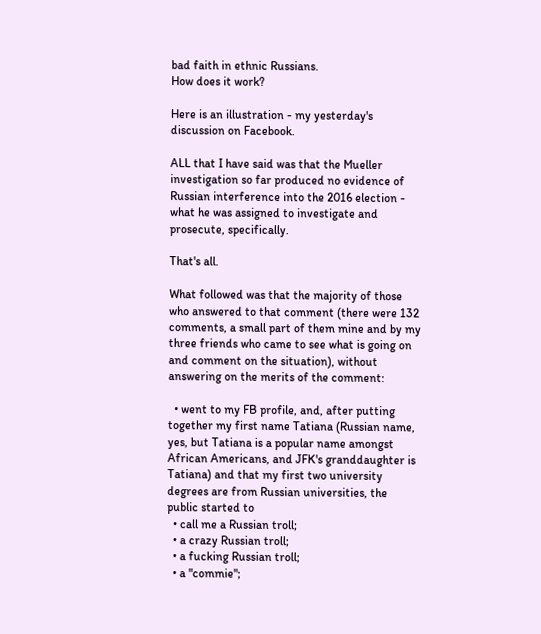bad faith in ethnic Russians.
How does it work?

Here is an illustration - my yesterday's discussion on Facebook.

ALL that I have said was that the Mueller investigation so far produced no evidence of Russian interference into the 2016 election - what he was assigned to investigate and prosecute, specifically.

That's all.

What followed was that the majority of those who answered to that comment (there were 132 comments, a small part of them mine and by my three friends who came to see what is going on and comment on the situation), without answering on the merits of the comment:

  • went to my FB profile, and, after putting together my first name Tatiana (Russian name, yes, but Tatiana is a popular name amongst African Americans, and JFK's granddaughter is Tatiana) and that my first two university degrees are from Russian universities, the public started to
  • call me a Russian troll;
  • a crazy Russian troll;
  • a fucking Russian troll;
  • a "commie";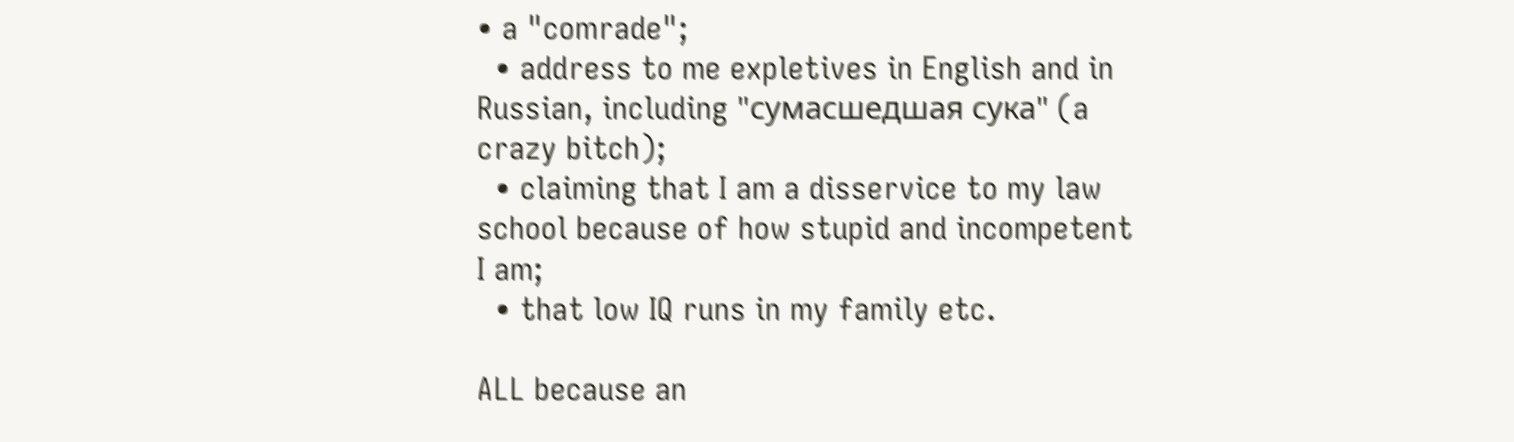• a "comrade";
  • address to me expletives in English and in Russian, including "сумасшедшая сука" (a crazy bitch);
  • claiming that I am a disservice to my law school because of how stupid and incompetent I am;
  • that low IQ runs in my family etc.

ALL because an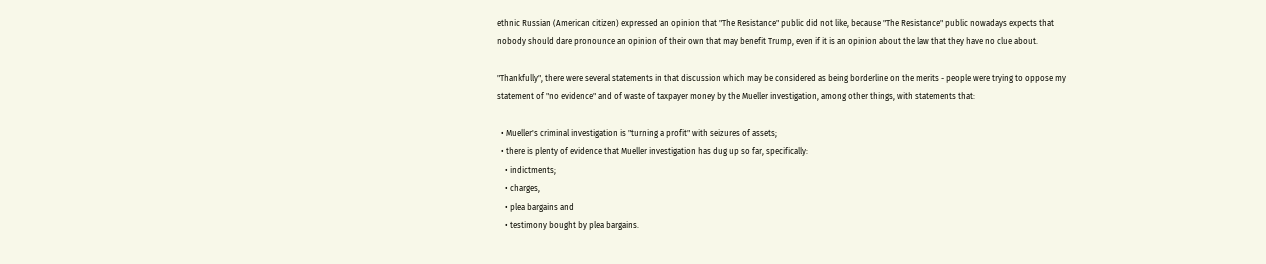ethnic Russian (American citizen) expressed an opinion that "The Resistance" public did not like, because "The Resistance" public nowadays expects that nobody should dare pronounce an opinion of their own that may benefit Trump, even if it is an opinion about the law that they have no clue about.

"Thankfully", there were several statements in that discussion which may be considered as being borderline on the merits - people were trying to oppose my statement of "no evidence" and of waste of taxpayer money by the Mueller investigation, among other things, with statements that:

  • Mueller's criminal investigation is "turning a profit" with seizures of assets;
  • there is plenty of evidence that Mueller investigation has dug up so far, specifically:
    • indictments;
    • charges,
    • plea bargains and
    • testimony bought by plea bargains.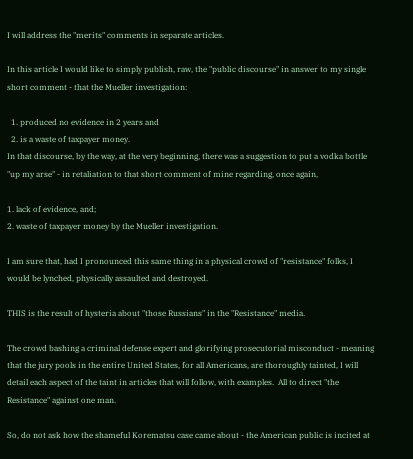I will address the "merits" comments in separate articles.

In this article I would like to simply publish, raw, the "public discourse" in answer to my single short comment - that the Mueller investigation:

  1. produced no evidence in 2 years and
  2. is a waste of taxpayer money.
In that discourse, by the way, at the very beginning, there was a suggestion to put a vodka bottle "up my arse" - in retaliation to that short comment of mine regarding, once again,

1. lack of evidence, and;
2. waste of taxpayer money by the Mueller investigation.

I am sure that, had I pronounced this same thing in a physical crowd of "resistance" folks, I would be lynched, physically assaulted and destroyed.

THIS is the result of hysteria about "those Russians" in the "Resistance" media.

The crowd bashing a criminal defense expert and glorifying prosecutorial misconduct - meaning that the jury pools in the entire United States, for all Americans, are thoroughly tainted, I will detail each aspect of the taint in articles that will follow, with examples.  All to direct "the Resistance" against one man.

So, do not ask how the shameful Korematsu case came about - the American public is incited at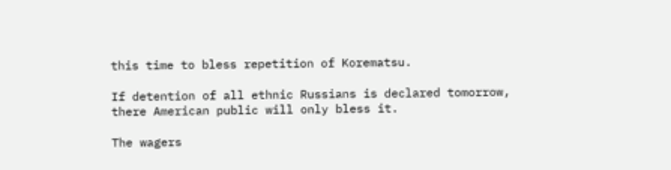this time to bless repetition of Korematsu.

If detention of all ethnic Russians is declared tomorrow, there American public will only bless it.

The wagers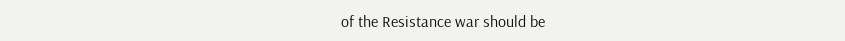of the Resistance war should be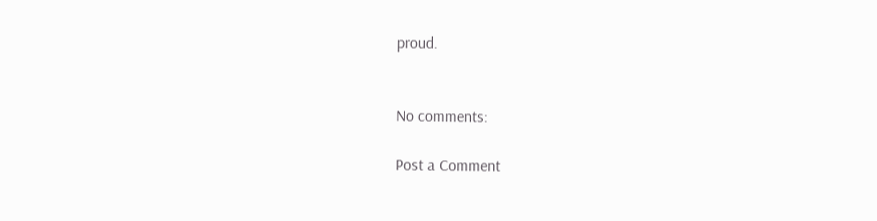proud.


No comments:

Post a Comment